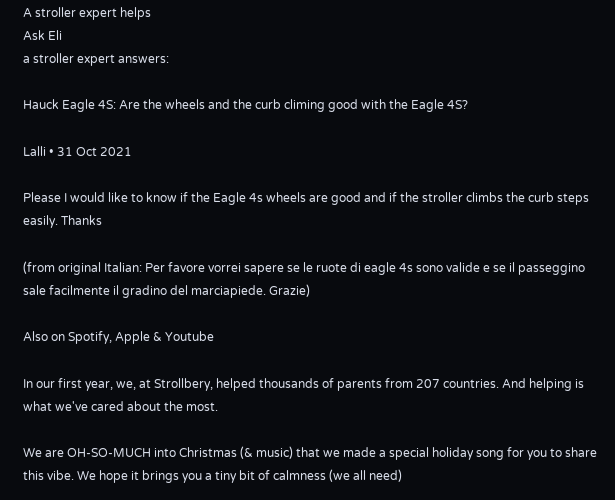A stroller expert helps
Ask Eli
a stroller expert answers:

Hauck Eagle 4S: Are the wheels and the curb climing good with the Eagle 4S?

Lalli • 31 Oct 2021

Please I would like to know if the Eagle 4s wheels are good and if the stroller climbs the curb steps easily. Thanks

(from original Italian: Per favore vorrei sapere se le ruote di eagle 4s sono valide e se il passeggino sale facilmente il gradino del marciapiede. Grazie)

Also on Spotify, Apple & Youtube

In our first year, we, at Strollbery, helped thousands of parents from 207 countries. And helping is what we've cared about the most.

We are OH-SO-MUCH into Christmas (& music) that we made a special holiday song for you to share this vibe. We hope it brings you a tiny bit of calmness (we all need)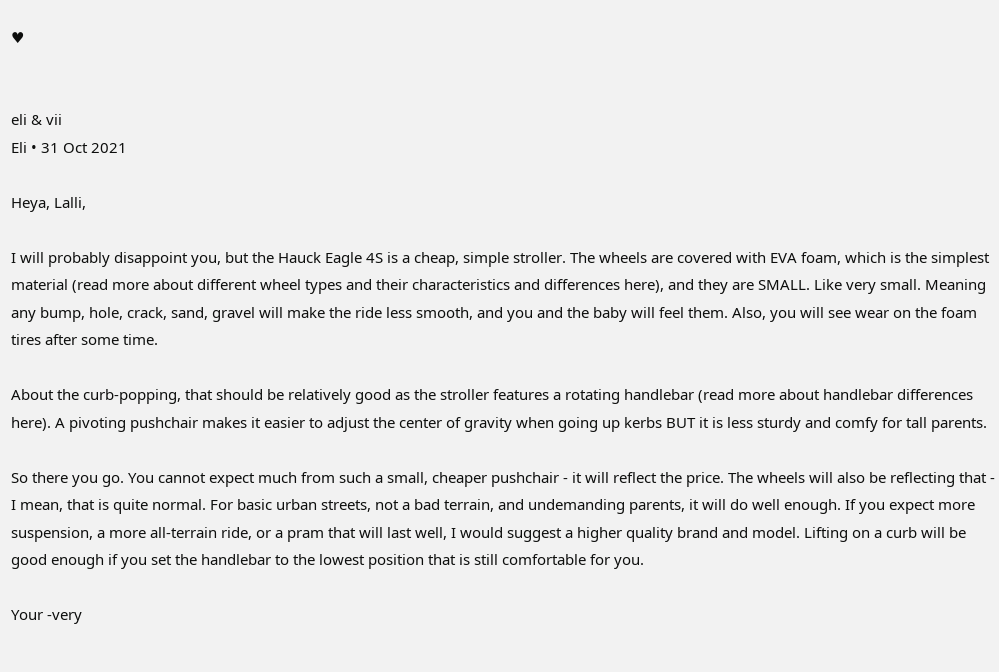♥


eli & vii
Eli • 31 Oct 2021

Heya, Lalli,

I will probably disappoint you, but the Hauck Eagle 4S is a cheap, simple stroller. The wheels are covered with EVA foam, which is the simplest material (read more about different wheel types and their characteristics and differences here), and they are SMALL. Like very small. Meaning any bump, hole, crack, sand, gravel will make the ride less smooth, and you and the baby will feel them. Also, you will see wear on the foam tires after some time.

About the curb-popping, that should be relatively good as the stroller features a rotating handlebar (read more about handlebar differences here). A pivoting pushchair makes it easier to adjust the center of gravity when going up kerbs BUT it is less sturdy and comfy for tall parents.

So there you go. You cannot expect much from such a small, cheaper pushchair - it will reflect the price. The wheels will also be reflecting that - I mean, that is quite normal. For basic urban streets, not a bad terrain, and undemanding parents, it will do well enough. If you expect more suspension, a more all-terrain ride, or a pram that will last well, I would suggest a higher quality brand and model. Lifting on a curb will be good enough if you set the handlebar to the lowest position that is still comfortable for you.

Your -very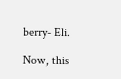berry- Eli.

Now, this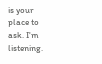is your place to ask. I'm listening.